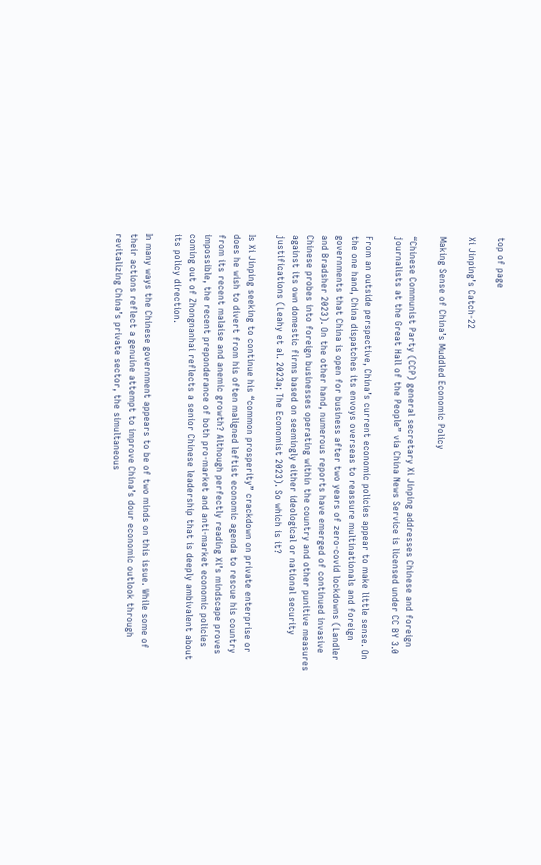top of page

Xi Jinping’s Catch-22

Making Sense of China’s Muddled Economic Policy

“Chinese Communist Party (CCP) general secretary Xi Jinping addresses Chinese and foreign journalists at the Great Hall of the People” via China News Service is licensed under CC BY 3.0

From an outside perspective, China’s current economic policies appear to make little sense. On the one hand, China dispatches its envoys overseas to reassure multinationals and foreign governments that China is open for business after two years of zero-covid lockdowns (Landler and Bradsher 2023). On the other hand, numerous reports have emerged of continued invasive Chinese probes into foreign businesses operating within the country and other punitive measures against its own domestic firms based on seemingly either ideological or national security justifications (Leahy et al. 2023a; The Economist 2023). So which is it?

Is Xi Jinping seeking to continue his “common prosperity” crackdown on private enterprise or does he wish to divert from his often maligned leftist economic agenda to rescue his country from its recent malaise and anemic growth? Although perfectly reading Xi’s mindscape proves impossible, the recent preponderance of both pro-market and anti-market economic policies coming out of Zhongnanhai reflects a senior Chinese leadership that is deeply ambivalent about its policy direction.

In many ways the Chinese government appears to be of two minds on this issue. While some of their actions reflect a genuine attempt to improve China’s dour economic outlook through revitalizing China’s private sector, the simultaneous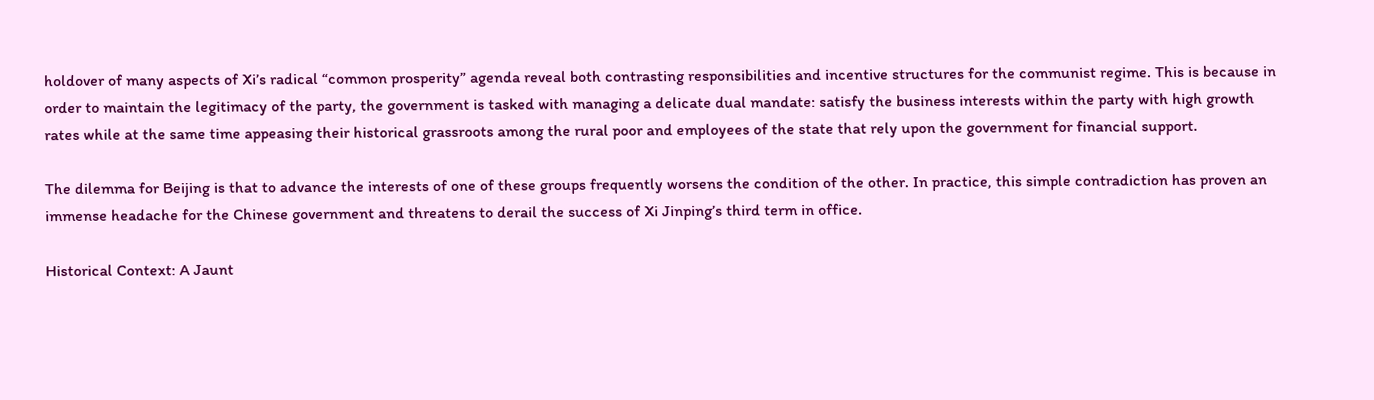holdover of many aspects of Xi’s radical “common prosperity” agenda reveal both contrasting responsibilities and incentive structures for the communist regime. This is because in order to maintain the legitimacy of the party, the government is tasked with managing a delicate dual mandate: satisfy the business interests within the party with high growth rates while at the same time appeasing their historical grassroots among the rural poor and employees of the state that rely upon the government for financial support.

The dilemma for Beijing is that to advance the interests of one of these groups frequently worsens the condition of the other. In practice, this simple contradiction has proven an immense headache for the Chinese government and threatens to derail the success of Xi Jinping’s third term in office.

Historical Context: A Jaunt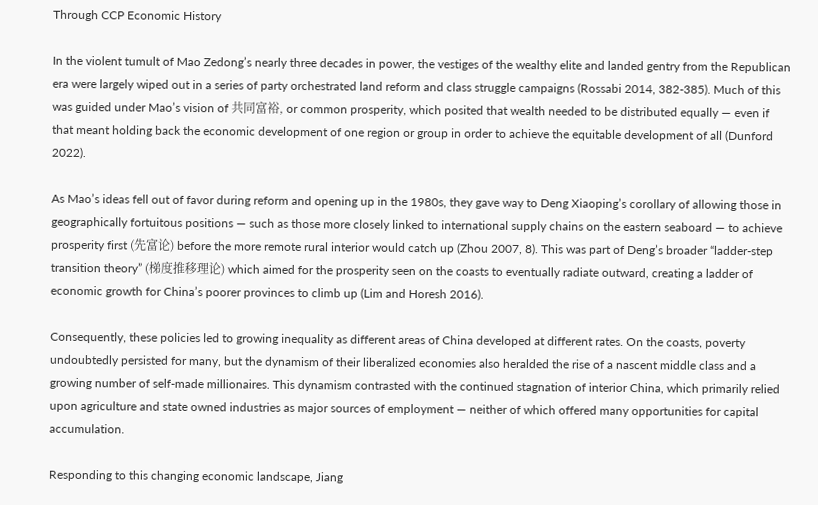Through CCP Economic History

In the violent tumult of Mao Zedong’s nearly three decades in power, the vestiges of the wealthy elite and landed gentry from the Republican era were largely wiped out in a series of party orchestrated land reform and class struggle campaigns (Rossabi 2014, 382-385). Much of this was guided under Mao’s vision of 共同富裕, or common prosperity, which posited that wealth needed to be distributed equally — even if that meant holding back the economic development of one region or group in order to achieve the equitable development of all (Dunford 2022).

As Mao’s ideas fell out of favor during reform and opening up in the 1980s, they gave way to Deng Xiaoping’s corollary of allowing those in geographically fortuitous positions — such as those more closely linked to international supply chains on the eastern seaboard — to achieve prosperity first (先富论) before the more remote rural interior would catch up (Zhou 2007, 8). This was part of Deng’s broader “ladder-step transition theory” (梯度推移理论) which aimed for the prosperity seen on the coasts to eventually radiate outward, creating a ladder of economic growth for China’s poorer provinces to climb up (Lim and Horesh 2016).

Consequently, these policies led to growing inequality as different areas of China developed at different rates. On the coasts, poverty undoubtedly persisted for many, but the dynamism of their liberalized economies also heralded the rise of a nascent middle class and a growing number of self-made millionaires. This dynamism contrasted with the continued stagnation of interior China, which primarily relied upon agriculture and state owned industries as major sources of employment — neither of which offered many opportunities for capital accumulation.

Responding to this changing economic landscape, Jiang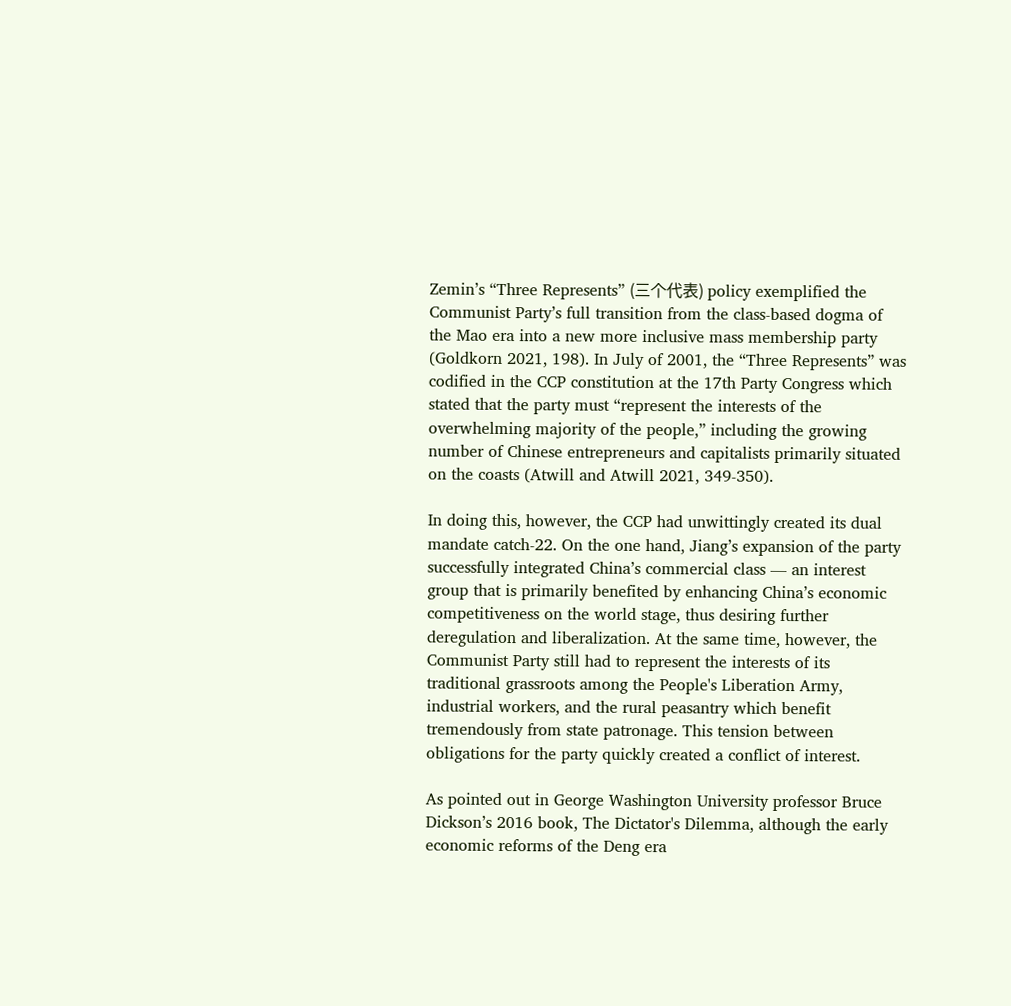Zemin’s “Three Represents” (三个代表) policy exemplified the Communist Party’s full transition from the class-based dogma of the Mao era into a new more inclusive mass membership party (Goldkorn 2021, 198). In July of 2001, the “Three Represents” was codified in the CCP constitution at the 17th Party Congress which stated that the party must “represent the interests of the overwhelming majority of the people,” including the growing number of Chinese entrepreneurs and capitalists primarily situated on the coasts (Atwill and Atwill 2021, 349-350).

In doing this, however, the CCP had unwittingly created its dual mandate catch-22. On the one hand, Jiang’s expansion of the party successfully integrated China’s commercial class — an interest group that is primarily benefited by enhancing China’s economic competitiveness on the world stage, thus desiring further deregulation and liberalization. At the same time, however, the Communist Party still had to represent the interests of its traditional grassroots among the People's Liberation Army, industrial workers, and the rural peasantry which benefit tremendously from state patronage. This tension between obligations for the party quickly created a conflict of interest.

As pointed out in George Washington University professor Bruce Dickson’s 2016 book, The Dictator's Dilemma, although the early economic reforms of the Deng era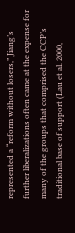represented a “reform without losers,” Jiang’s further liberalizations often came at the expense for many of the groups that comprised the CCP’s traditional base of support (Lau et al. 2000,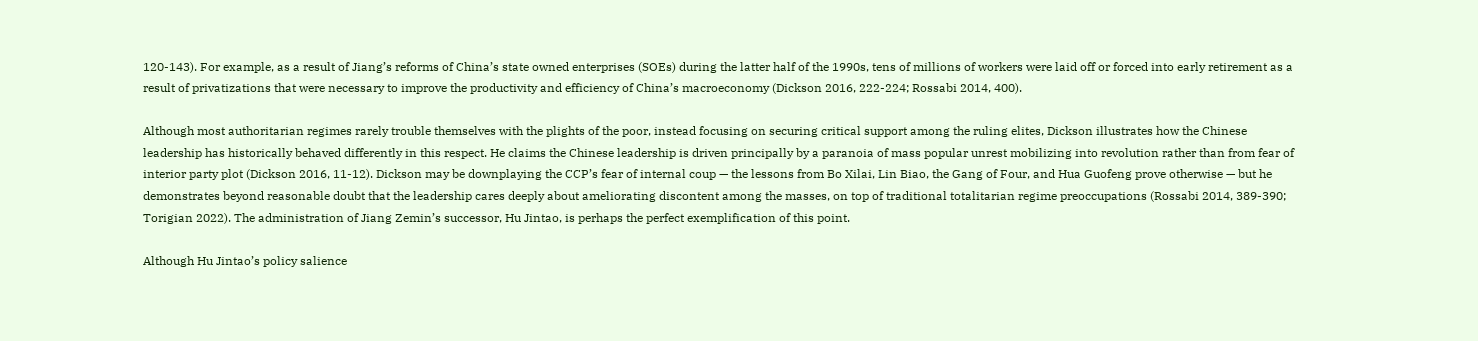120-143). For example, as a result of Jiang’s reforms of China’s state owned enterprises (SOEs) during the latter half of the 1990s, tens of millions of workers were laid off or forced into early retirement as a result of privatizations that were necessary to improve the productivity and efficiency of China’s macroeconomy (Dickson 2016, 222-224; Rossabi 2014, 400).

Although most authoritarian regimes rarely trouble themselves with the plights of the poor, instead focusing on securing critical support among the ruling elites, Dickson illustrates how the Chinese leadership has historically behaved differently in this respect. He claims the Chinese leadership is driven principally by a paranoia of mass popular unrest mobilizing into revolution rather than from fear of interior party plot (Dickson 2016, 11-12). Dickson may be downplaying the CCP’s fear of internal coup — the lessons from Bo Xilai, Lin Biao, the Gang of Four, and Hua Guofeng prove otherwise — but he demonstrates beyond reasonable doubt that the leadership cares deeply about ameliorating discontent among the masses, on top of traditional totalitarian regime preoccupations (Rossabi 2014, 389-390; Torigian 2022). The administration of Jiang Zemin’s successor, Hu Jintao, is perhaps the perfect exemplification of this point.

Although Hu Jintao’s policy salience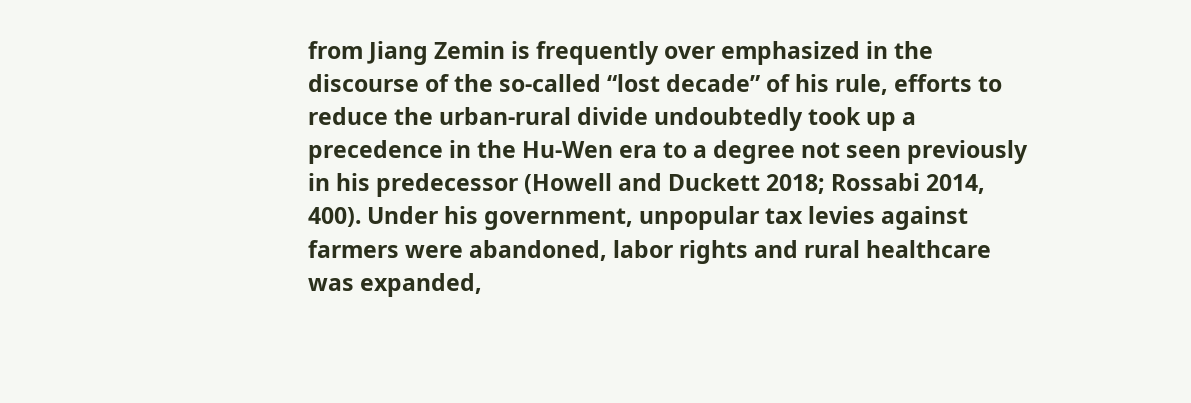from Jiang Zemin is frequently over emphasized in the discourse of the so-called “lost decade” of his rule, efforts to reduce the urban-rural divide undoubtedly took up a precedence in the Hu-Wen era to a degree not seen previously in his predecessor (Howell and Duckett 2018; Rossabi 2014, 400). Under his government, unpopular tax levies against farmers were abandoned, labor rights and rural healthcare was expanded,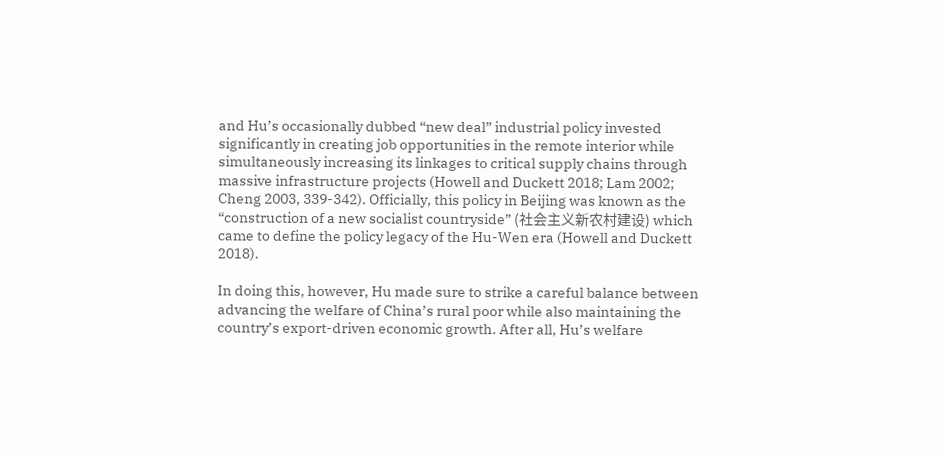and Hu’s occasionally dubbed “new deal” industrial policy invested significantly in creating job opportunities in the remote interior while simultaneously increasing its linkages to critical supply chains through massive infrastructure projects (Howell and Duckett 2018; Lam 2002; Cheng 2003, 339-342). Officially, this policy in Beijing was known as the “construction of a new socialist countryside” (社会主义新农村建设) which came to define the policy legacy of the Hu-Wen era (Howell and Duckett 2018).

In doing this, however, Hu made sure to strike a careful balance between advancing the welfare of China’s rural poor while also maintaining the country’s export-driven economic growth. After all, Hu’s welfare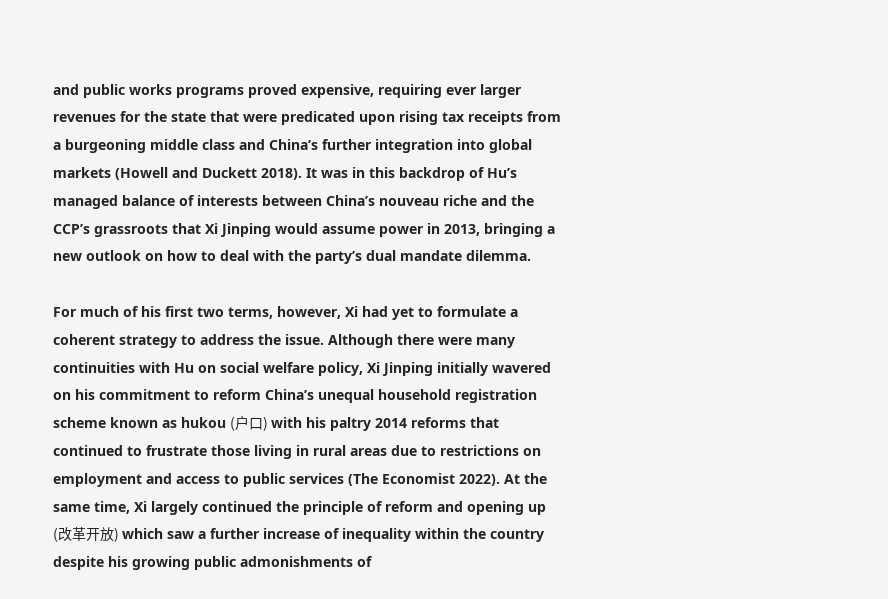and public works programs proved expensive, requiring ever larger revenues for the state that were predicated upon rising tax receipts from a burgeoning middle class and China’s further integration into global markets (Howell and Duckett 2018). It was in this backdrop of Hu’s managed balance of interests between China’s nouveau riche and the CCP’s grassroots that Xi Jinping would assume power in 2013, bringing a new outlook on how to deal with the party’s dual mandate dilemma.

For much of his first two terms, however, Xi had yet to formulate a coherent strategy to address the issue. Although there were many continuities with Hu on social welfare policy, Xi Jinping initially wavered on his commitment to reform China’s unequal household registration scheme known as hukou (户口) with his paltry 2014 reforms that continued to frustrate those living in rural areas due to restrictions on employment and access to public services (The Economist 2022). At the same time, Xi largely continued the principle of reform and opening up (改革开放) which saw a further increase of inequality within the country despite his growing public admonishments of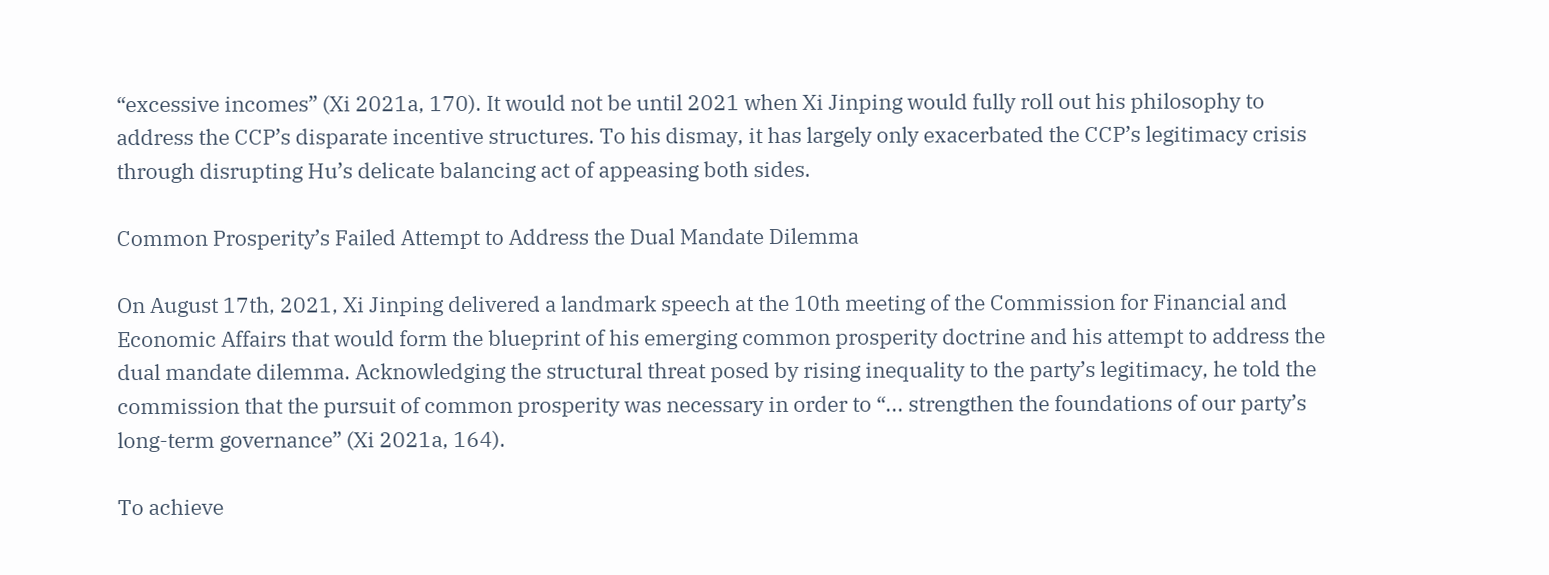“excessive incomes” (Xi 2021a, 170). It would not be until 2021 when Xi Jinping would fully roll out his philosophy to address the CCP’s disparate incentive structures. To his dismay, it has largely only exacerbated the CCP’s legitimacy crisis through disrupting Hu’s delicate balancing act of appeasing both sides.

Common Prosperity’s Failed Attempt to Address the Dual Mandate Dilemma

On August 17th, 2021, Xi Jinping delivered a landmark speech at the 10th meeting of the Commission for Financial and Economic Affairs that would form the blueprint of his emerging common prosperity doctrine and his attempt to address the dual mandate dilemma. Acknowledging the structural threat posed by rising inequality to the party’s legitimacy, he told the commission that the pursuit of common prosperity was necessary in order to “... strengthen the foundations of our party’s long-term governance” (Xi 2021a, 164).

To achieve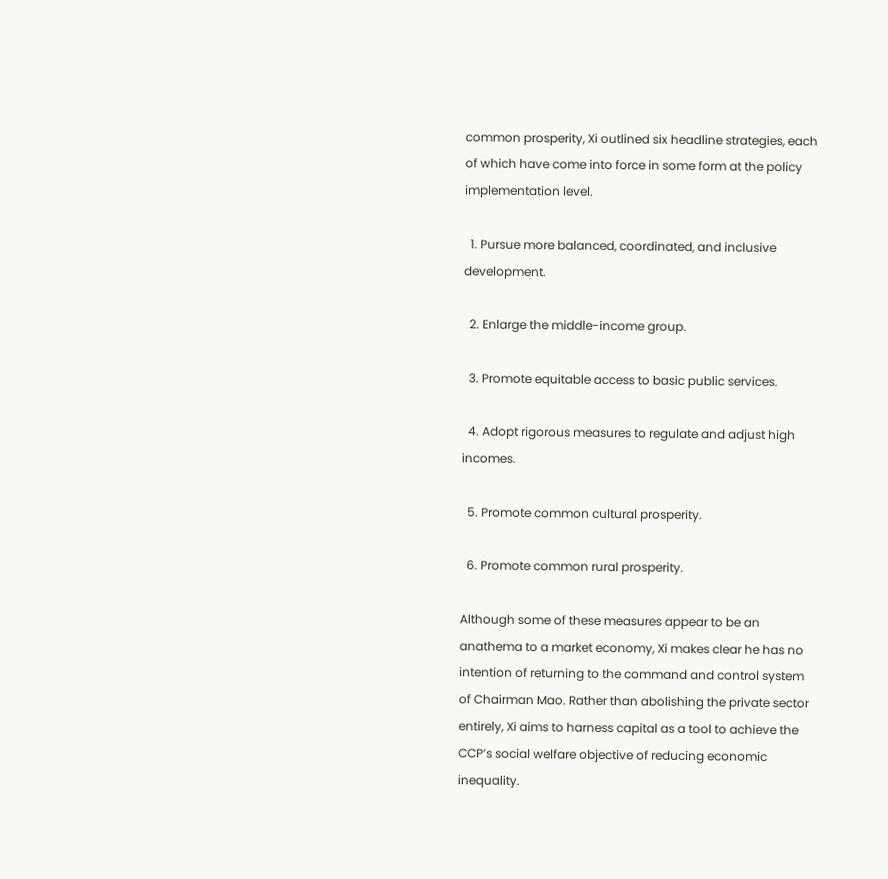common prosperity, Xi outlined six headline strategies, each of which have come into force in some form at the policy implementation level.

  1. Pursue more balanced, coordinated, and inclusive development.

  2. Enlarge the middle-income group.

  3. Promote equitable access to basic public services.

  4. Adopt rigorous measures to regulate and adjust high incomes.

  5. Promote common cultural prosperity.

  6. Promote common rural prosperity.

Although some of these measures appear to be an anathema to a market economy, Xi makes clear he has no intention of returning to the command and control system of Chairman Mao. Rather than abolishing the private sector entirely, Xi aims to harness capital as a tool to achieve the CCP’s social welfare objective of reducing economic inequality.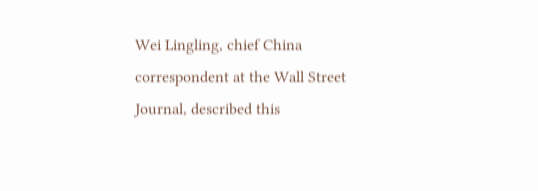Wei Lingling, chief China correspondent at the Wall Street Journal, described this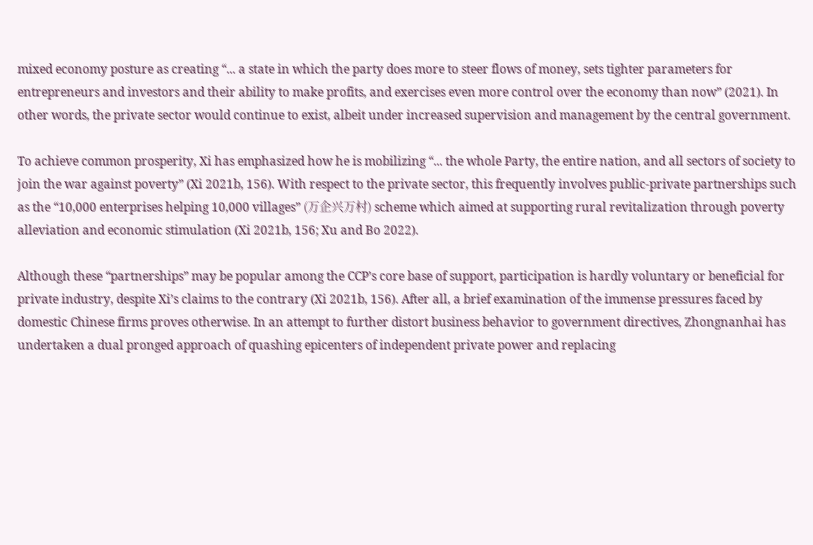mixed economy posture as creating “... a state in which the party does more to steer flows of money, sets tighter parameters for entrepreneurs and investors and their ability to make profits, and exercises even more control over the economy than now” (2021). In other words, the private sector would continue to exist, albeit under increased supervision and management by the central government.

To achieve common prosperity, Xi has emphasized how he is mobilizing “... the whole Party, the entire nation, and all sectors of society to join the war against poverty” (Xi 2021b, 156). With respect to the private sector, this frequently involves public-private partnerships such as the “10,000 enterprises helping 10,000 villages” (万企兴万村) scheme which aimed at supporting rural revitalization through poverty alleviation and economic stimulation (Xi 2021b, 156; Xu and Bo 2022).

Although these “partnerships” may be popular among the CCP’s core base of support, participation is hardly voluntary or beneficial for private industry, despite Xi’s claims to the contrary (Xi 2021b, 156). After all, a brief examination of the immense pressures faced by domestic Chinese firms proves otherwise. In an attempt to further distort business behavior to government directives, Zhongnanhai has undertaken a dual pronged approach of quashing epicenters of independent private power and replacing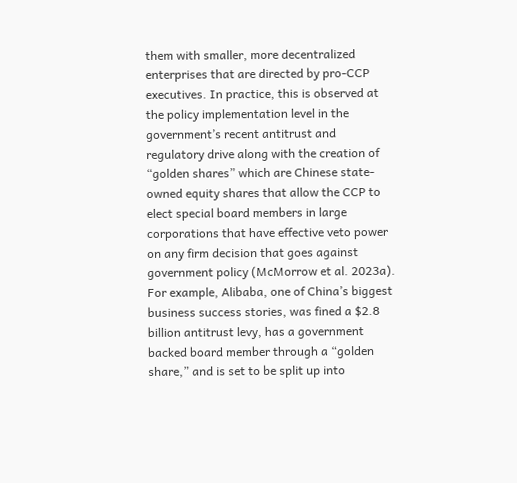them with smaller, more decentralized enterprises that are directed by pro-CCP executives. In practice, this is observed at the policy implementation level in the government’s recent antitrust and regulatory drive along with the creation of “golden shares” which are Chinese state-owned equity shares that allow the CCP to elect special board members in large corporations that have effective veto power on any firm decision that goes against government policy (McMorrow et al. 2023a). For example, Alibaba, one of China’s biggest business success stories, was fined a $2.8 billion antitrust levy, has a government backed board member through a “golden share,” and is set to be split up into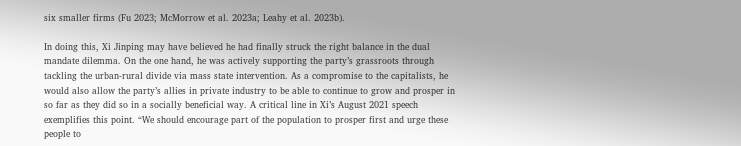six smaller firms (Fu 2023; McMorrow et al. 2023a; Leahy et al. 2023b).

In doing this, Xi Jinping may have believed he had finally struck the right balance in the dual mandate dilemma. On the one hand, he was actively supporting the party’s grassroots through tackling the urban-rural divide via mass state intervention. As a compromise to the capitalists, he would also allow the party’s allies in private industry to be able to continue to grow and prosper in so far as they did so in a socially beneficial way. A critical line in Xi’s August 2021 speech exemplifies this point. “We should encourage part of the population to prosper first and urge these people to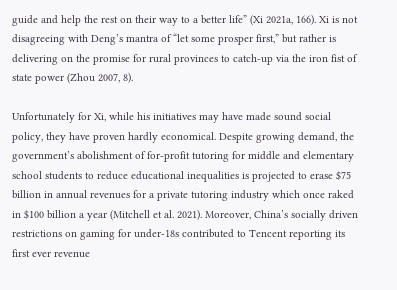guide and help the rest on their way to a better life” (Xi 2021a, 166). Xi is not disagreeing with Deng’s mantra of “let some prosper first,” but rather is delivering on the promise for rural provinces to catch-up via the iron fist of state power (Zhou 2007, 8).

Unfortunately for Xi, while his initiatives may have made sound social policy, they have proven hardly economical. Despite growing demand, the government’s abolishment of for-profit tutoring for middle and elementary school students to reduce educational inequalities is projected to erase $75 billion in annual revenues for a private tutoring industry which once raked in $100 billion a year (Mitchell et al. 2021). Moreover, China’s socially driven restrictions on gaming for under-18s contributed to Tencent reporting its first ever revenue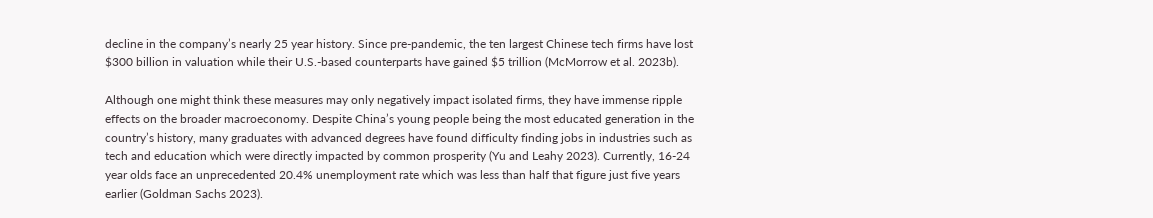decline in the company’s nearly 25 year history. Since pre-pandemic, the ten largest Chinese tech firms have lost $300 billion in valuation while their U.S.-based counterparts have gained $5 trillion (McMorrow et al. 2023b).

Although one might think these measures may only negatively impact isolated firms, they have immense ripple effects on the broader macroeconomy. Despite China’s young people being the most educated generation in the country’s history, many graduates with advanced degrees have found difficulty finding jobs in industries such as tech and education which were directly impacted by common prosperity (Yu and Leahy 2023). Currently, 16-24 year olds face an unprecedented 20.4% unemployment rate which was less than half that figure just five years earlier (Goldman Sachs 2023).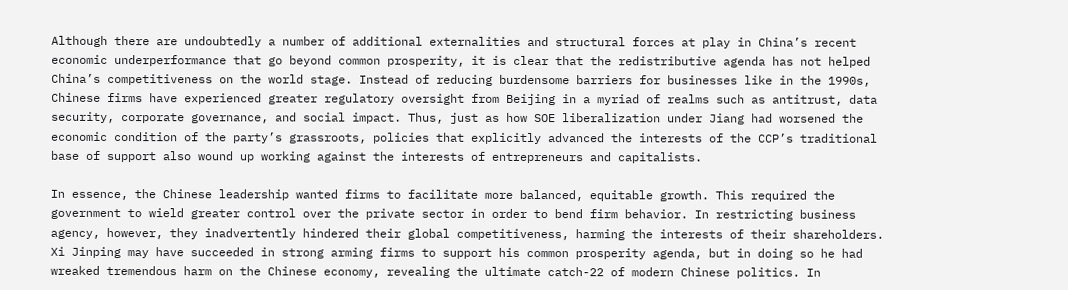Although there are undoubtedly a number of additional externalities and structural forces at play in China’s recent economic underperformance that go beyond common prosperity, it is clear that the redistributive agenda has not helped China’s competitiveness on the world stage. Instead of reducing burdensome barriers for businesses like in the 1990s, Chinese firms have experienced greater regulatory oversight from Beijing in a myriad of realms such as antitrust, data security, corporate governance, and social impact. Thus, just as how SOE liberalization under Jiang had worsened the economic condition of the party’s grassroots, policies that explicitly advanced the interests of the CCP’s traditional base of support also wound up working against the interests of entrepreneurs and capitalists.

In essence, the Chinese leadership wanted firms to facilitate more balanced, equitable growth. This required the government to wield greater control over the private sector in order to bend firm behavior. In restricting business agency, however, they inadvertently hindered their global competitiveness, harming the interests of their shareholders. Xi Jinping may have succeeded in strong arming firms to support his common prosperity agenda, but in doing so he had wreaked tremendous harm on the Chinese economy, revealing the ultimate catch-22 of modern Chinese politics. In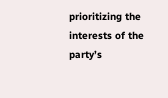prioritizing the interests of the party’s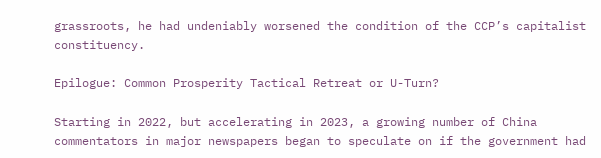grassroots, he had undeniably worsened the condition of the CCP’s capitalist constituency.

Epilogue: Common Prosperity Tactical Retreat or U-Turn?

Starting in 2022, but accelerating in 2023, a growing number of China commentators in major newspapers began to speculate on if the government had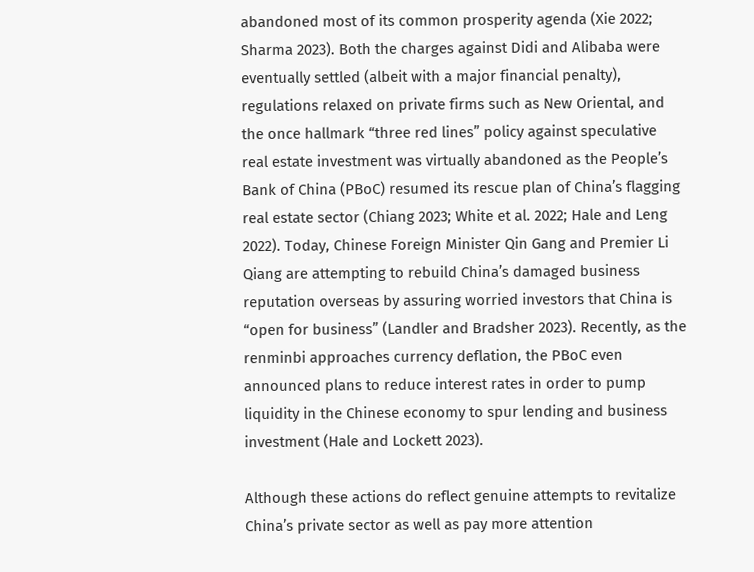abandoned most of its common prosperity agenda (Xie 2022; Sharma 2023). Both the charges against Didi and Alibaba were eventually settled (albeit with a major financial penalty), regulations relaxed on private firms such as New Oriental, and the once hallmark “three red lines” policy against speculative real estate investment was virtually abandoned as the People’s Bank of China (PBoC) resumed its rescue plan of China’s flagging real estate sector (Chiang 2023; White et al. 2022; Hale and Leng 2022). Today, Chinese Foreign Minister Qin Gang and Premier Li Qiang are attempting to rebuild China’s damaged business reputation overseas by assuring worried investors that China is “open for business” (Landler and Bradsher 2023). Recently, as the renminbi approaches currency deflation, the PBoC even announced plans to reduce interest rates in order to pump liquidity in the Chinese economy to spur lending and business investment (Hale and Lockett 2023).

Although these actions do reflect genuine attempts to revitalize China’s private sector as well as pay more attention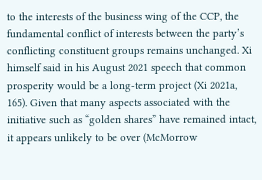to the interests of the business wing of the CCP, the fundamental conflict of interests between the party’s conflicting constituent groups remains unchanged. Xi himself said in his August 2021 speech that common prosperity would be a long-term project (Xi 2021a, 165). Given that many aspects associated with the initiative such as “golden shares” have remained intact, it appears unlikely to be over (McMorrow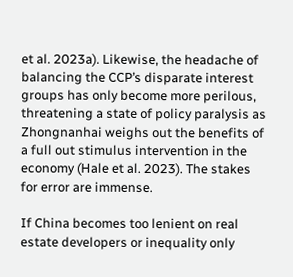et al. 2023a). Likewise, the headache of balancing the CCP’s disparate interest groups has only become more perilous, threatening a state of policy paralysis as Zhongnanhai weighs out the benefits of a full out stimulus intervention in the economy (Hale et al. 2023). The stakes for error are immense.

If China becomes too lenient on real estate developers or inequality only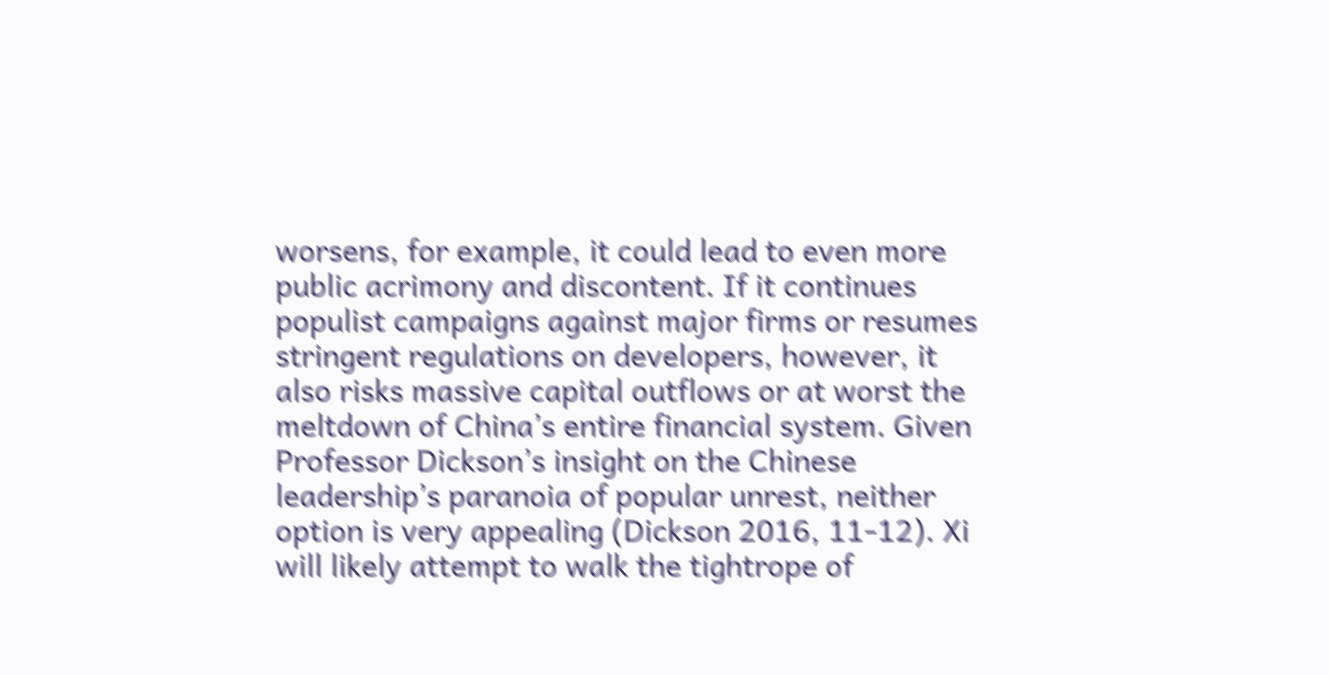worsens, for example, it could lead to even more public acrimony and discontent. If it continues populist campaigns against major firms or resumes stringent regulations on developers, however, it also risks massive capital outflows or at worst the meltdown of China’s entire financial system. Given Professor Dickson’s insight on the Chinese leadership’s paranoia of popular unrest, neither option is very appealing (Dickson 2016, 11-12). Xi will likely attempt to walk the tightrope of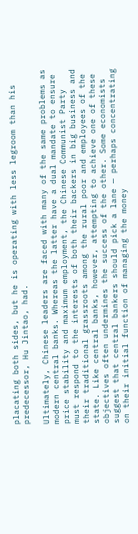placating both sides, but he is operating with less legroom than his predecessor, Hu Jintao, had.

Ultimately, Chinese leaders are faced with many of the same problems as modern central banks. Whereas the latter have a dual mandate to ensure price stability and maximum employment, the Chinese Communist Party must respond to the interests of both their backers in big business and their traditional grassroots among the rural poor and employees of the state. Like central banks, however, attempting to achieve one of these objectives often undermines the success of the other. Some economists suggest that central bankers should pick a lane — perhaps concentrating on their initial function of managing the money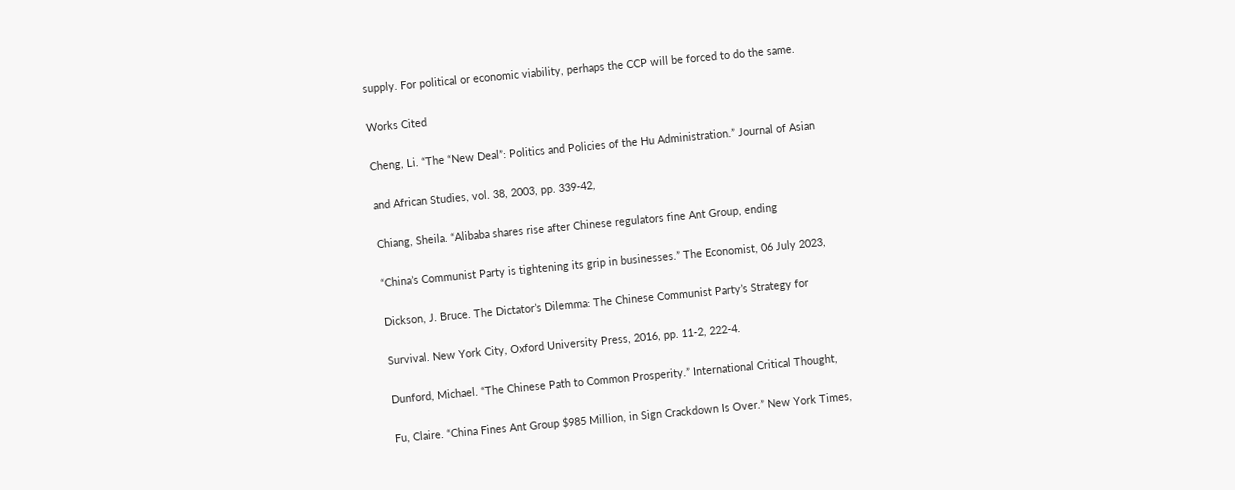supply. For political or economic viability, perhaps the CCP will be forced to do the same.

Works Cited

Cheng, Li. “The “New Deal”: Politics and Policies of the Hu Administration.” Journal of Asian

and African Studies, vol. 38, 2003, pp. 339-42,

Chiang, Sheila. “Alibaba shares rise after Chinese regulators fine Ant Group, ending

“China’s Communist Party is tightening its grip in businesses.” The Economist, 06 July 2023,

Dickson, J. Bruce. The Dictator’s Dilemma: The Chinese Communist Party’s Strategy for

Survival. New York City, Oxford University Press, 2016, pp. 11-2, 222-4.

Dunford, Michael. “The Chinese Path to Common Prosperity.” International Critical Thought,

Fu, Claire. “China Fines Ant Group $985 Million, in Sign Crackdown Is Over.” New York Times,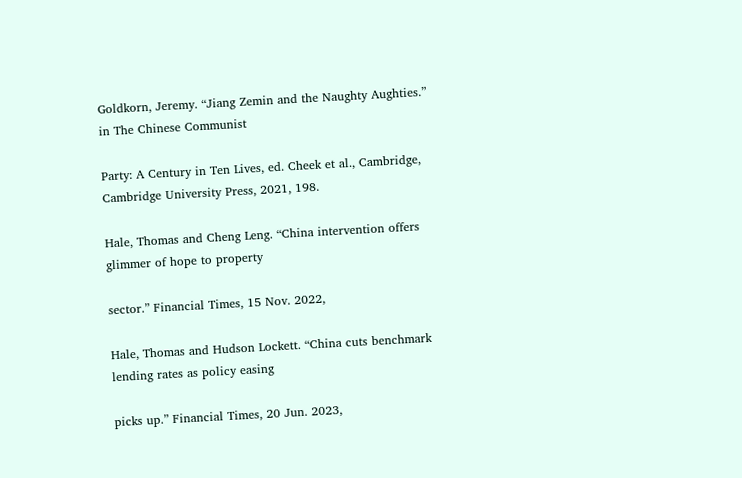Goldkorn, Jeremy. “Jiang Zemin and the Naughty Aughties.” in The Chinese Communist

Party: A Century in Ten Lives, ed. Cheek et al., Cambridge, Cambridge University Press, 2021, 198.

Hale, Thomas and Cheng Leng. “China intervention offers glimmer of hope to property

sector.” Financial Times, 15 Nov. 2022,

Hale, Thomas and Hudson Lockett. “China cuts benchmark lending rates as policy easing

picks up.” Financial Times, 20 Jun. 2023,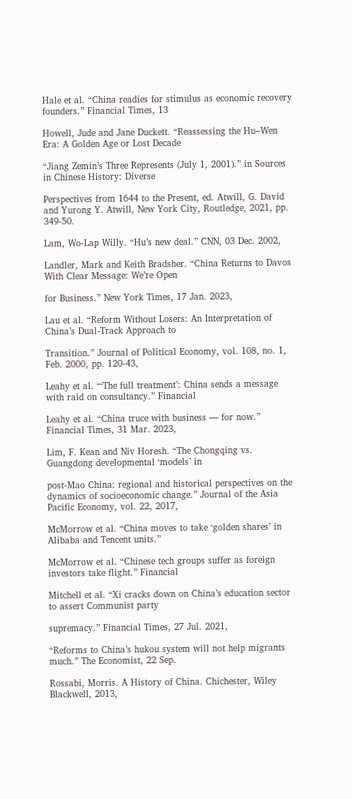Hale et al. “China readies for stimulus as economic recovery founders.” Financial Times, 13

Howell, Jude and Jane Duckett. “Reassessing the Hu–Wen Era: A Golden Age or Lost Decade

“Jiang Zemin’s Three Represents (July 1, 2001).” in Sources in Chinese History: Diverse

Perspectives from 1644 to the Present, ed. Atwill, G. David and Yurong Y. Atwill, New York City, Routledge, 2021, pp. 349-50.

Lam, Wo-Lap Willy. “Hu’s new deal.” CNN, 03 Dec. 2002,

Landler, Mark and Keith Bradsher. “China Returns to Davos With Clear Message: We’re Open

for Business.” New York Times, 17 Jan. 2023,

Lau et al. “Reform Without Losers: An Interpretation of China’s Dual-Track Approach to

Transition.” Journal of Political Economy, vol. 108, no. 1, Feb. 2000, pp. 120-43,

Leahy et al. “‘The full treatment’: China sends a message with raid on consultancy.” Financial

Leahy et al. “China truce with business — for now.” Financial Times, 31 Mar. 2023,

Lim, F. Kean and Niv Horesh. “The Chongqing vs. Guangdong developmental ‘models’ in

post-Mao China: regional and historical perspectives on the dynamics of socioeconomic change.” Journal of the Asia Pacific Economy, vol. 22, 2017,

McMorrow et al. “China moves to take ‘golden shares’ in Alibaba and Tencent units.”

McMorrow et al. “Chinese tech groups suffer as foreign investors take flight.” Financial

Mitchell et al. “Xi cracks down on China’s education sector to assert Communist party

supremacy.” Financial Times, 27 Jul. 2021,

“Reforms to China’s hukou system will not help migrants much.” The Economist, 22 Sep.

Rossabi, Morris. A History of China. Chichester, Wiley Blackwell, 2013,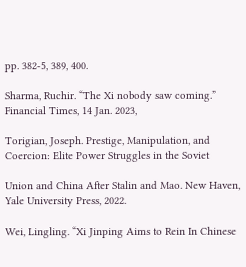pp. 382-5, 389, 400.

Sharma, Ruchir. “The Xi nobody saw coming.” Financial Times, 14 Jan. 2023,

Torigian, Joseph. Prestige, Manipulation, and Coercion: Elite Power Struggles in the Soviet

Union and China After Stalin and Mao. New Haven, Yale University Press, 2022.

Wei, Lingling. “Xi Jinping Aims to Rein In Chinese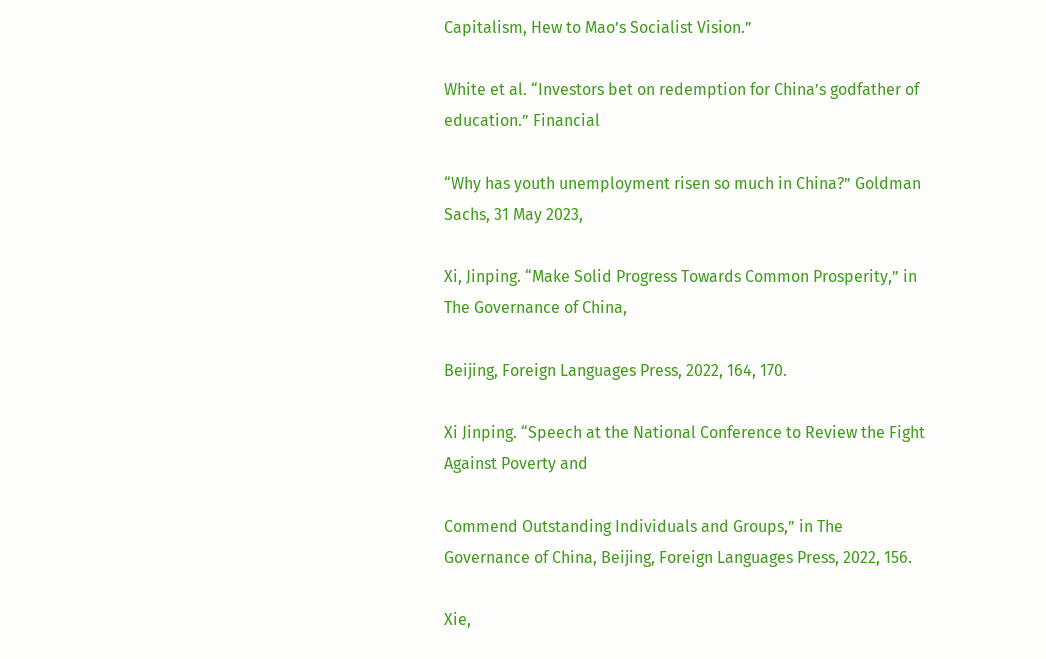Capitalism, Hew to Mao’s Socialist Vision.”

White et al. “Investors bet on redemption for China’s godfather of education.” Financial

“Why has youth unemployment risen so much in China?” Goldman Sachs, 31 May 2023,

Xi, Jinping. “Make Solid Progress Towards Common Prosperity,” in The Governance of China,

Beijing, Foreign Languages Press, 2022, 164, 170.

Xi Jinping. “Speech at the National Conference to Review the Fight Against Poverty and

Commend Outstanding Individuals and Groups,” in The Governance of China, Beijing, Foreign Languages Press, 2022, 156.

Xie,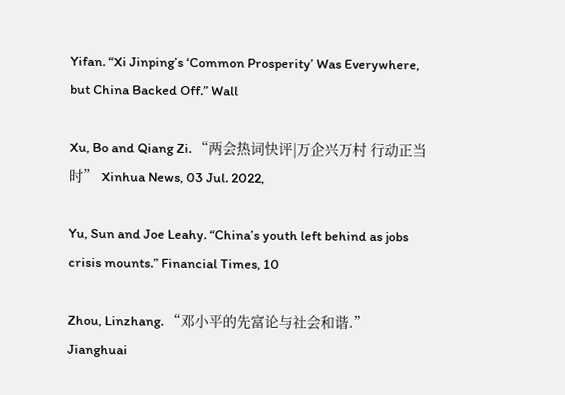Yifan. “Xi Jinping’s ‘Common Prosperity’ Was Everywhere, but China Backed Off.” Wall

Xu, Bo and Qiang Zi. “两会热词快评|万企兴万村 行动正当时” Xinhua News, 03 Jul. 2022,

Yu, Sun and Joe Leahy. “China’s youth left behind as jobs crisis mounts.” Financial Times, 10

Zhou, Linzhang. “邓小平的先富论与社会和谐.” Jianghuai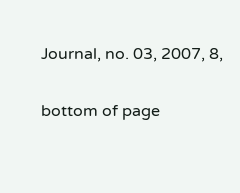Journal, no. 03, 2007, 8,

bottom of page